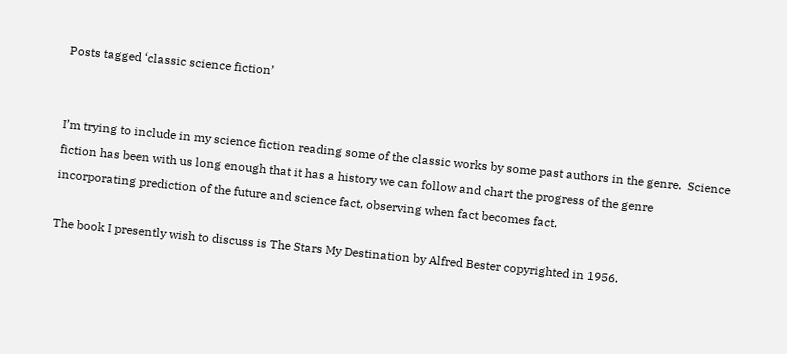Posts tagged ‘classic science fiction’


I’m trying to include in my science fiction reading some of the classic works by some past authors in the genre.  Science fiction has been with us long enough that it has a history we can follow and chart the progress of the genre incorporating prediction of the future and science fact, observing when fact becomes fact.

The book I presently wish to discuss is The Stars My Destination by Alfred Bester copyrighted in 1956.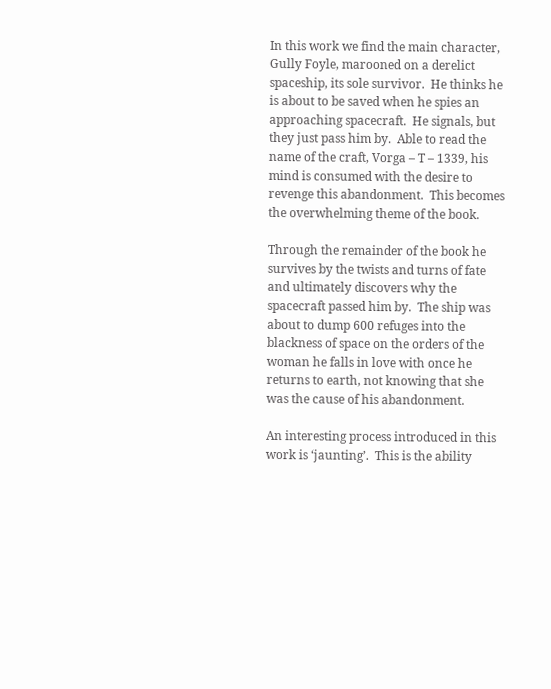In this work we find the main character, Gully Foyle, marooned on a derelict spaceship, its sole survivor.  He thinks he is about to be saved when he spies an approaching spacecraft.  He signals, but they just pass him by.  Able to read the name of the craft, Vorga – T – 1339, his mind is consumed with the desire to revenge this abandonment.  This becomes the overwhelming theme of the book.

Through the remainder of the book he survives by the twists and turns of fate and ultimately discovers why the spacecraft passed him by.  The ship was about to dump 600 refuges into the blackness of space on the orders of the woman he falls in love with once he returns to earth, not knowing that she was the cause of his abandonment.

An interesting process introduced in this work is ‘jaunting’.  This is the ability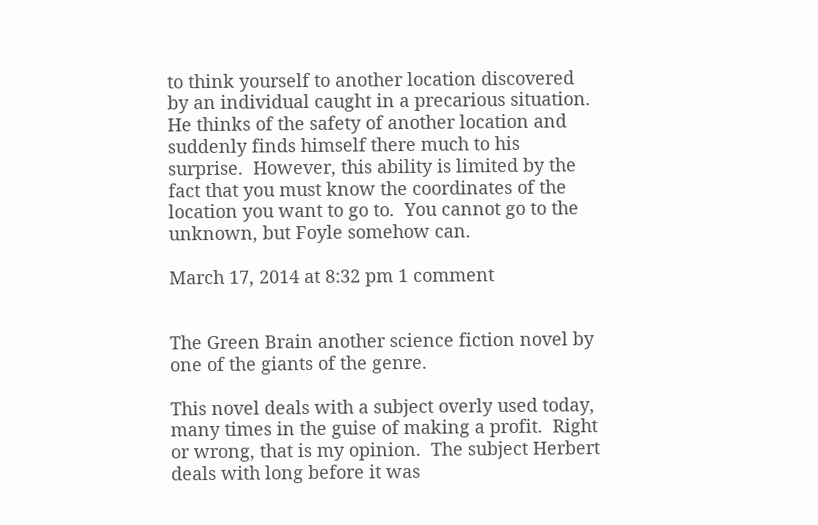to think yourself to another location discovered by an individual caught in a precarious situation.  He thinks of the safety of another location and suddenly finds himself there much to his surprise.  However, this ability is limited by the fact that you must know the coordinates of the location you want to go to.  You cannot go to the unknown, but Foyle somehow can.

March 17, 2014 at 8:32 pm 1 comment


The Green Brain another science fiction novel by one of the giants of the genre.

This novel deals with a subject overly used today, many times in the guise of making a profit.  Right or wrong, that is my opinion.  The subject Herbert deals with long before it was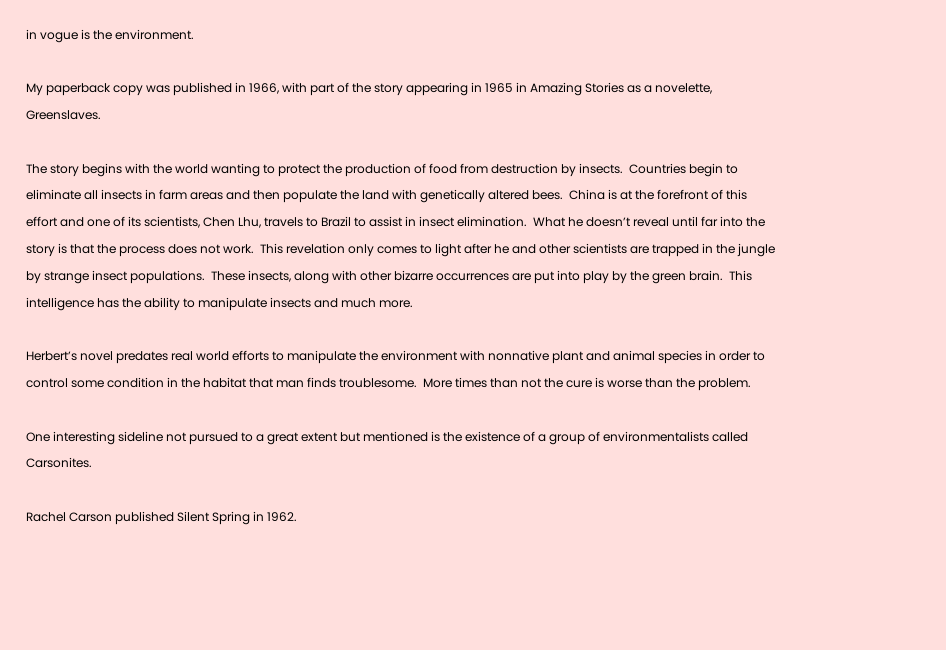in vogue is the environment.

My paperback copy was published in 1966, with part of the story appearing in 1965 in Amazing Stories as a novelette, Greenslaves.

The story begins with the world wanting to protect the production of food from destruction by insects.  Countries begin to eliminate all insects in farm areas and then populate the land with genetically altered bees.  China is at the forefront of this effort and one of its scientists, Chen Lhu, travels to Brazil to assist in insect elimination.  What he doesn’t reveal until far into the story is that the process does not work.  This revelation only comes to light after he and other scientists are trapped in the jungle by strange insect populations.  These insects, along with other bizarre occurrences are put into play by the green brain.  This intelligence has the ability to manipulate insects and much more.

Herbert’s novel predates real world efforts to manipulate the environment with nonnative plant and animal species in order to control some condition in the habitat that man finds troublesome.  More times than not the cure is worse than the problem.

One interesting sideline not pursued to a great extent but mentioned is the existence of a group of environmentalists called Carsonites.

Rachel Carson published Silent Spring in 1962.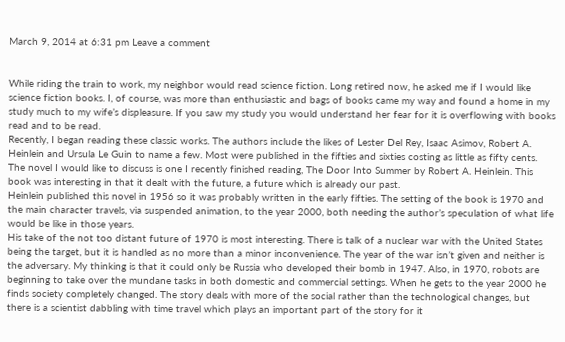March 9, 2014 at 6:31 pm Leave a comment


While riding the train to work, my neighbor would read science fiction. Long retired now, he asked me if I would like science fiction books. I, of course, was more than enthusiastic and bags of books came my way and found a home in my study much to my wife’s displeasure. If you saw my study you would understand her fear for it is overflowing with books read and to be read.
Recently, I began reading these classic works. The authors include the likes of Lester Del Rey, Isaac Asimov, Robert A. Heinlein and Ursula Le Guin to name a few. Most were published in the fifties and sixties costing as little as fifty cents.
The novel I would like to discuss is one I recently finished reading, The Door Into Summer by Robert A. Heinlein. This book was interesting in that it dealt with the future, a future which is already our past.
Heinlein published this novel in 1956 so it was probably written in the early fifties. The setting of the book is 1970 and the main character travels, via suspended animation, to the year 2000, both needing the author’s speculation of what life would be like in those years.
His take of the not too distant future of 1970 is most interesting. There is talk of a nuclear war with the United States being the target, but it is handled as no more than a minor inconvenience. The year of the war isn’t given and neither is the adversary. My thinking is that it could only be Russia who developed their bomb in 1947. Also, in 1970, robots are beginning to take over the mundane tasks in both domestic and commercial settings. When he gets to the year 2000 he finds society completely changed. The story deals with more of the social rather than the technological changes, but there is a scientist dabbling with time travel which plays an important part of the story for it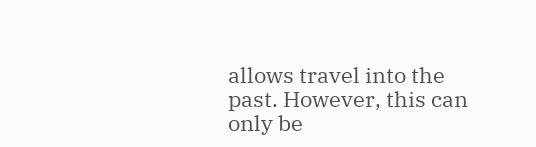allows travel into the past. However, this can only be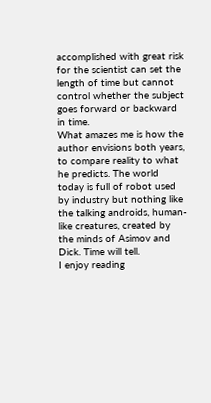accomplished with great risk for the scientist can set the length of time but cannot control whether the subject goes forward or backward in time.
What amazes me is how the author envisions both years, to compare reality to what he predicts. The world today is full of robot used by industry but nothing like the talking androids, human-like creatures, created by the minds of Asimov and Dick. Time will tell.
I enjoy reading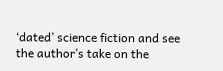‘dated’ science fiction and see the author’s take on the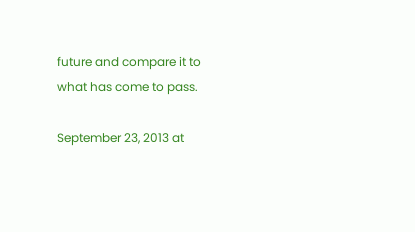future and compare it to what has come to pass.

September 23, 2013 at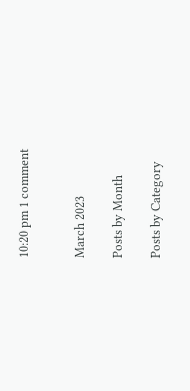10:20 pm 1 comment


March 2023

Posts by Month

Posts by Category